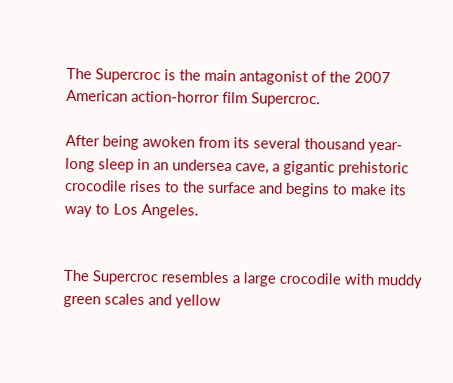The Supercroc is the main antagonist of the 2007 American action-horror film Supercroc.

After being awoken from its several thousand year-long sleep in an undersea cave, a gigantic prehistoric crocodile rises to the surface and begins to make its way to Los Angeles.


The Supercroc resembles a large crocodile with muddy green scales and yellow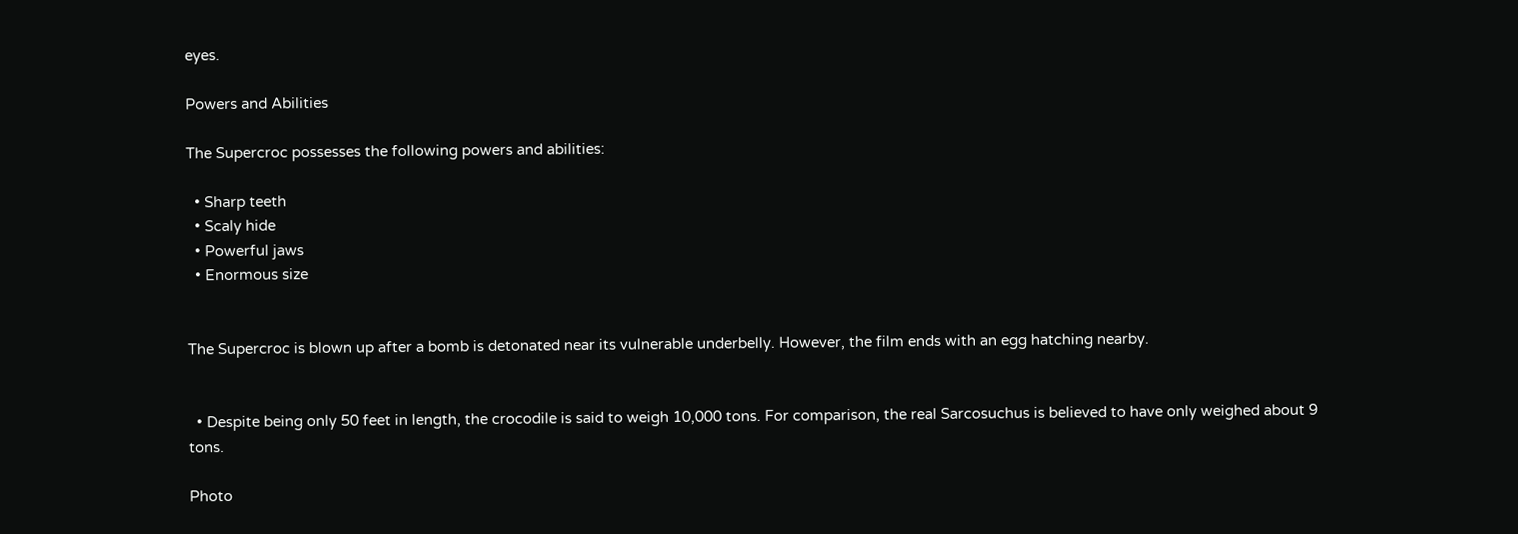eyes.

Powers and Abilities

The Supercroc possesses the following powers and abilities:

  • Sharp teeth
  • Scaly hide
  • Powerful jaws
  • Enormous size


The Supercroc is blown up after a bomb is detonated near its vulnerable underbelly. However, the film ends with an egg hatching nearby.


  • Despite being only 50 feet in length, the crocodile is said to weigh 10,000 tons. For comparison, the real Sarcosuchus is believed to have only weighed about 9 tons.

Photo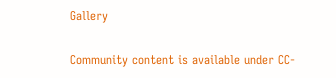Gallery

Community content is available under CC-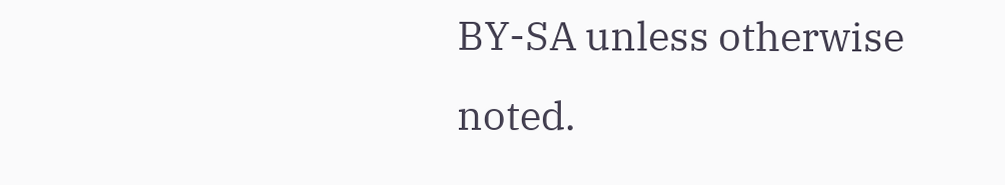BY-SA unless otherwise noted.